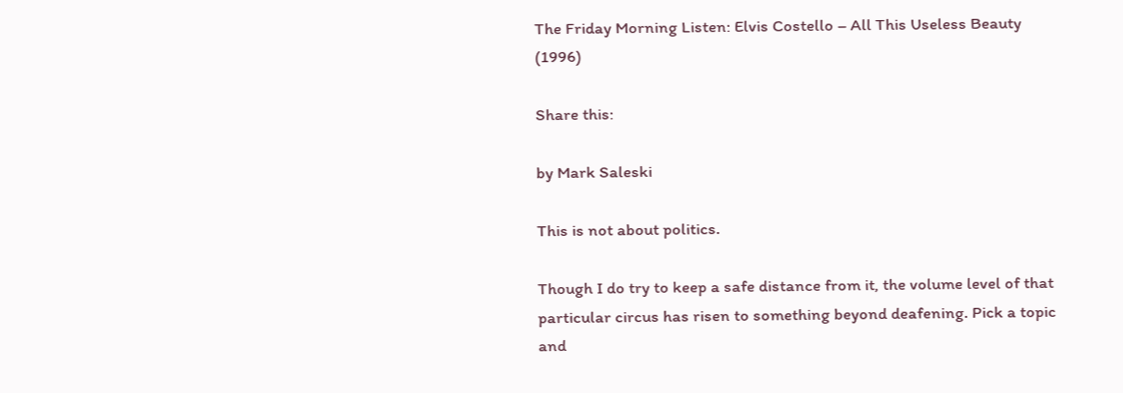The Friday Morning Listen: Elvis Costello – All This Useless Beauty (1996)

Share this:

by Mark Saleski

This is not about politics.

Though I do try to keep a safe distance from it, the volume level of that particular circus has risen to something beyond deafening. Pick a topic and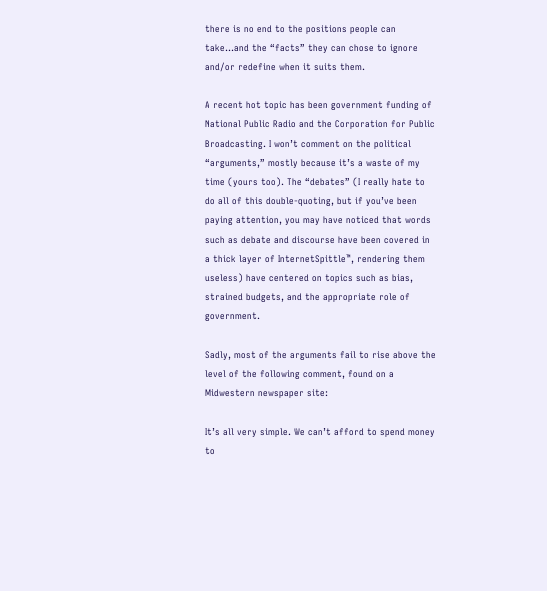there is no end to the positions people can take…and the “facts” they can chose to ignore and/or redefine when it suits them.

A recent hot topic has been government funding of National Public Radio and the Corporation for Public Broadcasting. I won’t comment on the political “arguments,” mostly because it’s a waste of my time (yours too). The “debates” (I really hate to do all of this double-quoting, but if you’ve been paying attention, you may have noticed that words such as debate and discourse have been covered in a thick layer of InternetSpittle™, rendering them useless) have centered on topics such as bias, strained budgets, and the appropriate role of government.

Sadly, most of the arguments fail to rise above the level of the following comment, found on a Midwestern newspaper site:

It’s all very simple. We can’t afford to spend money to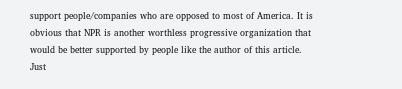support people/companies who are opposed to most of America. It is obvious that NPR is another worthless progressive organization that would be better supported by people like the author of this article. Just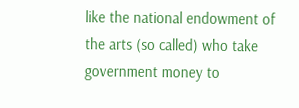like the national endowment of the arts (so called) who take government money to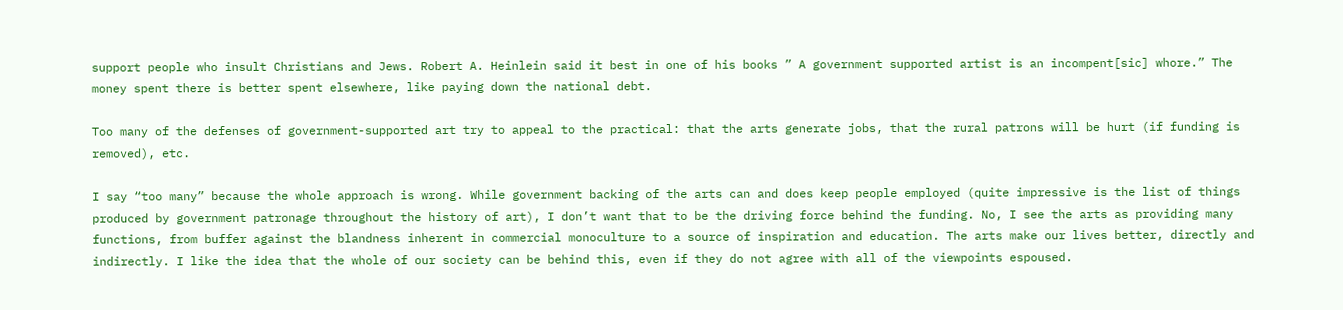support people who insult Christians and Jews. Robert A. Heinlein said it best in one of his books ” A government supported artist is an incompent[sic] whore.” The money spent there is better spent elsewhere, like paying down the national debt.

Too many of the defenses of government-supported art try to appeal to the practical: that the arts generate jobs, that the rural patrons will be hurt (if funding is removed), etc.

I say “too many” because the whole approach is wrong. While government backing of the arts can and does keep people employed (quite impressive is the list of things produced by government patronage throughout the history of art), I don’t want that to be the driving force behind the funding. No, I see the arts as providing many functions, from buffer against the blandness inherent in commercial monoculture to a source of inspiration and education. The arts make our lives better, directly and indirectly. I like the idea that the whole of our society can be behind this, even if they do not agree with all of the viewpoints espoused.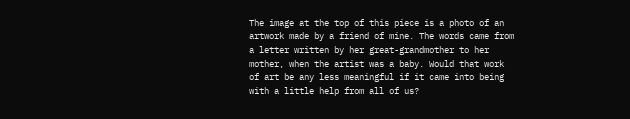The image at the top of this piece is a photo of an artwork made by a friend of mine. The words came from a letter written by her great-grandmother to her mother, when the artist was a baby. Would that work of art be any less meaningful if it came into being with a little help from all of us?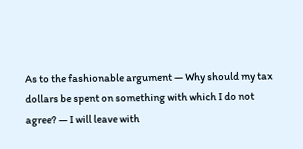As to the fashionable argument — Why should my tax dollars be spent on something with which I do not agree? — I will leave with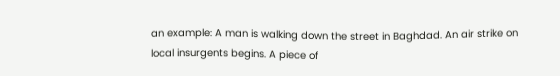an example: A man is walking down the street in Baghdad. An air strike on local insurgents begins. A piece of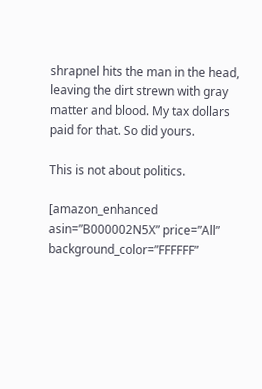shrapnel hits the man in the head, leaving the dirt strewn with gray matter and blood. My tax dollars paid for that. So did yours.

This is not about politics.

[amazon_enhanced asin=”B000002N5X” price=”All” background_color=”FFFFFF”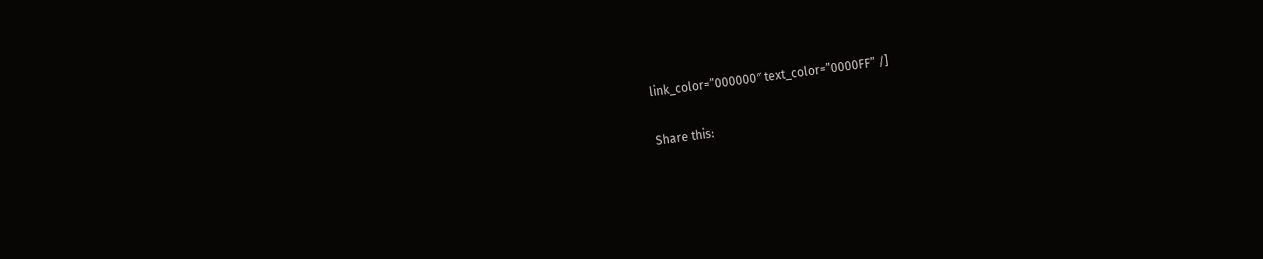link_color=”000000″ text_color=”0000FF” /]

Share this: